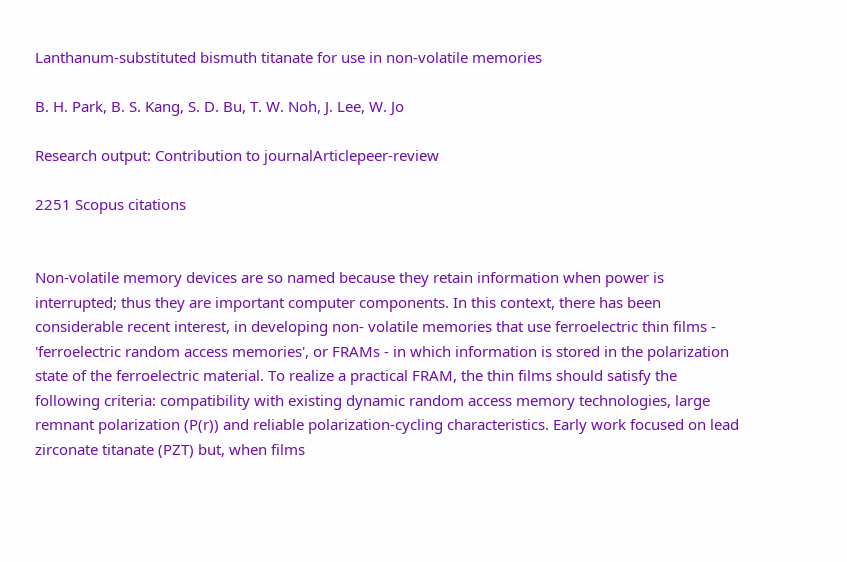Lanthanum-substituted bismuth titanate for use in non-volatile memories

B. H. Park, B. S. Kang, S. D. Bu, T. W. Noh, J. Lee, W. Jo

Research output: Contribution to journalArticlepeer-review

2251 Scopus citations


Non-volatile memory devices are so named because they retain information when power is interrupted; thus they are important computer components. In this context, there has been considerable recent interest, in developing non- volatile memories that use ferroelectric thin films - 'ferroelectric random access memories', or FRAMs - in which information is stored in the polarization state of the ferroelectric material. To realize a practical FRAM, the thin films should satisfy the following criteria: compatibility with existing dynamic random access memory technologies, large remnant polarization (P(r)) and reliable polarization-cycling characteristics. Early work focused on lead zirconate titanate (PZT) but, when films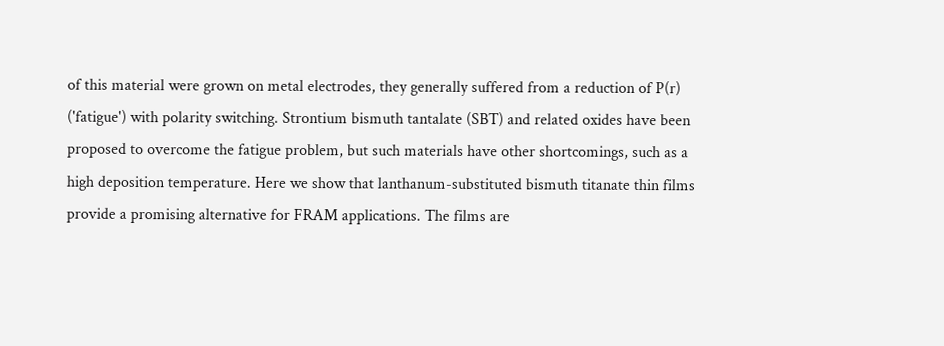of this material were grown on metal electrodes, they generally suffered from a reduction of P(r) ('fatigue') with polarity switching. Strontium bismuth tantalate (SBT) and related oxides have been proposed to overcome the fatigue problem, but such materials have other shortcomings, such as a high deposition temperature. Here we show that lanthanum-substituted bismuth titanate thin films provide a promising alternative for FRAM applications. The films are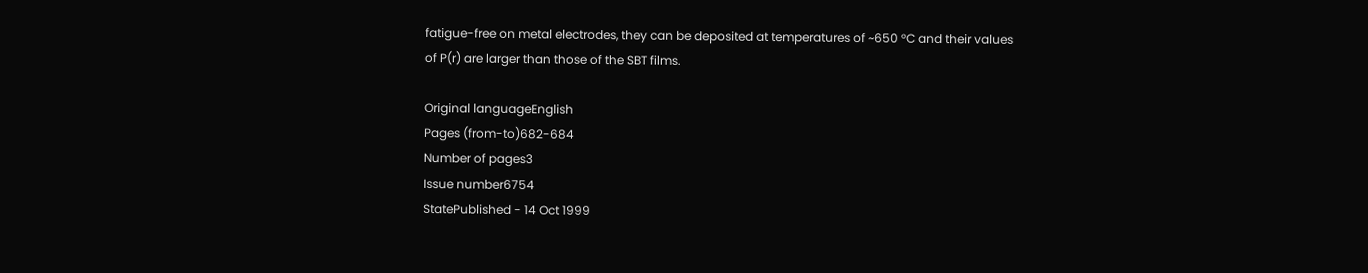fatigue-free on metal electrodes, they can be deposited at temperatures of ~650 °C and their values of P(r) are larger than those of the SBT films.

Original languageEnglish
Pages (from-to)682-684
Number of pages3
Issue number6754
StatePublished - 14 Oct 1999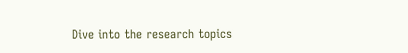Dive into the research topics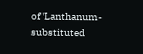of 'Lanthanum-substituted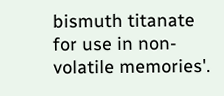bismuth titanate for use in non-volatile memories'.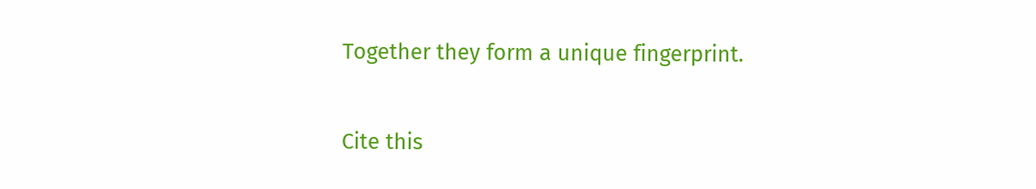Together they form a unique fingerprint.

Cite this